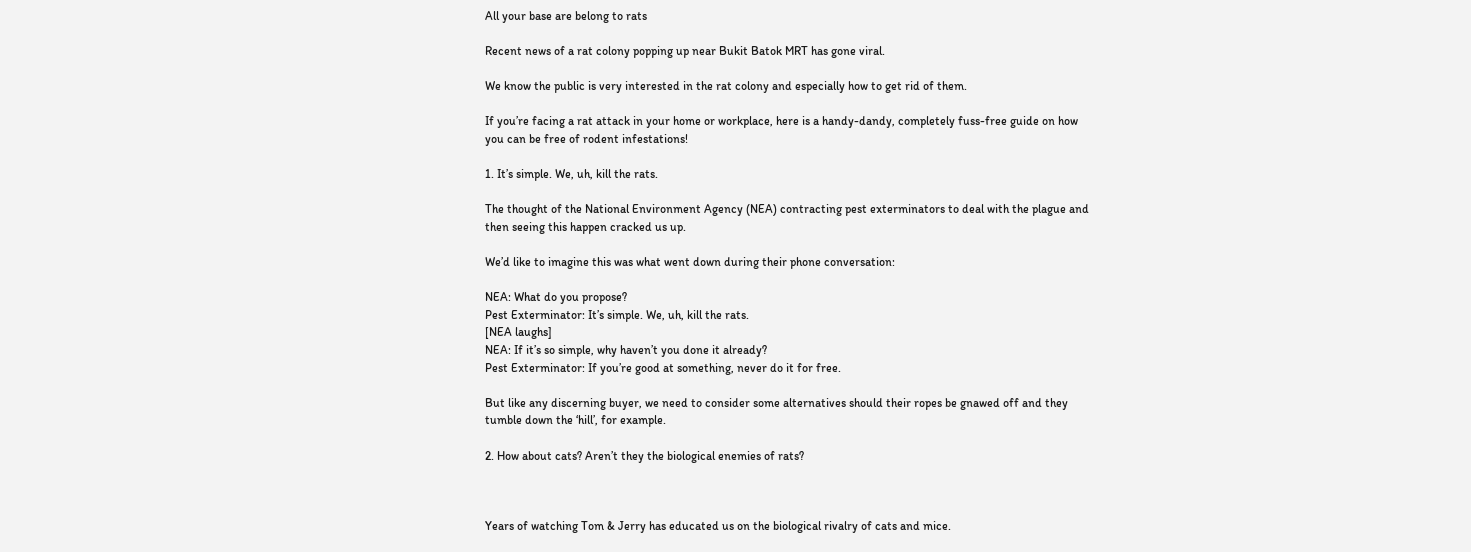All your base are belong to rats

Recent news of a rat colony popping up near Bukit Batok MRT has gone viral.

We know the public is very interested in the rat colony and especially how to get rid of them.

If you’re facing a rat attack in your home or workplace, here is a handy-dandy, completely fuss-free guide on how you can be free of rodent infestations!

1. It’s simple. We, uh, kill the rats.

The thought of the National Environment Agency (NEA) contracting pest exterminators to deal with the plague and then seeing this happen cracked us up.

We’d like to imagine this was what went down during their phone conversation:

NEA: What do you propose?
Pest Exterminator: It’s simple. We, uh, kill the rats.
[NEA laughs]
NEA: If it’s so simple, why haven’t you done it already?
Pest Exterminator: If you’re good at something, never do it for free.

But like any discerning buyer, we need to consider some alternatives should their ropes be gnawed off and they tumble down the ‘hill’, for example.

2. How about cats? Aren’t they the biological enemies of rats?



Years of watching Tom & Jerry has educated us on the biological rivalry of cats and mice.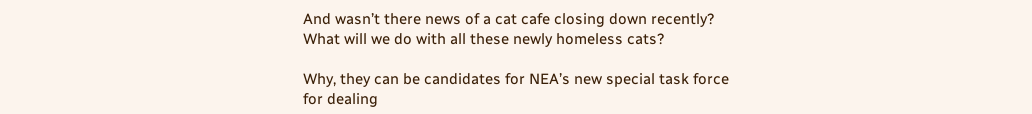And wasn’t there news of a cat cafe closing down recently? What will we do with all these newly homeless cats?

Why, they can be candidates for NEA’s new special task force for dealing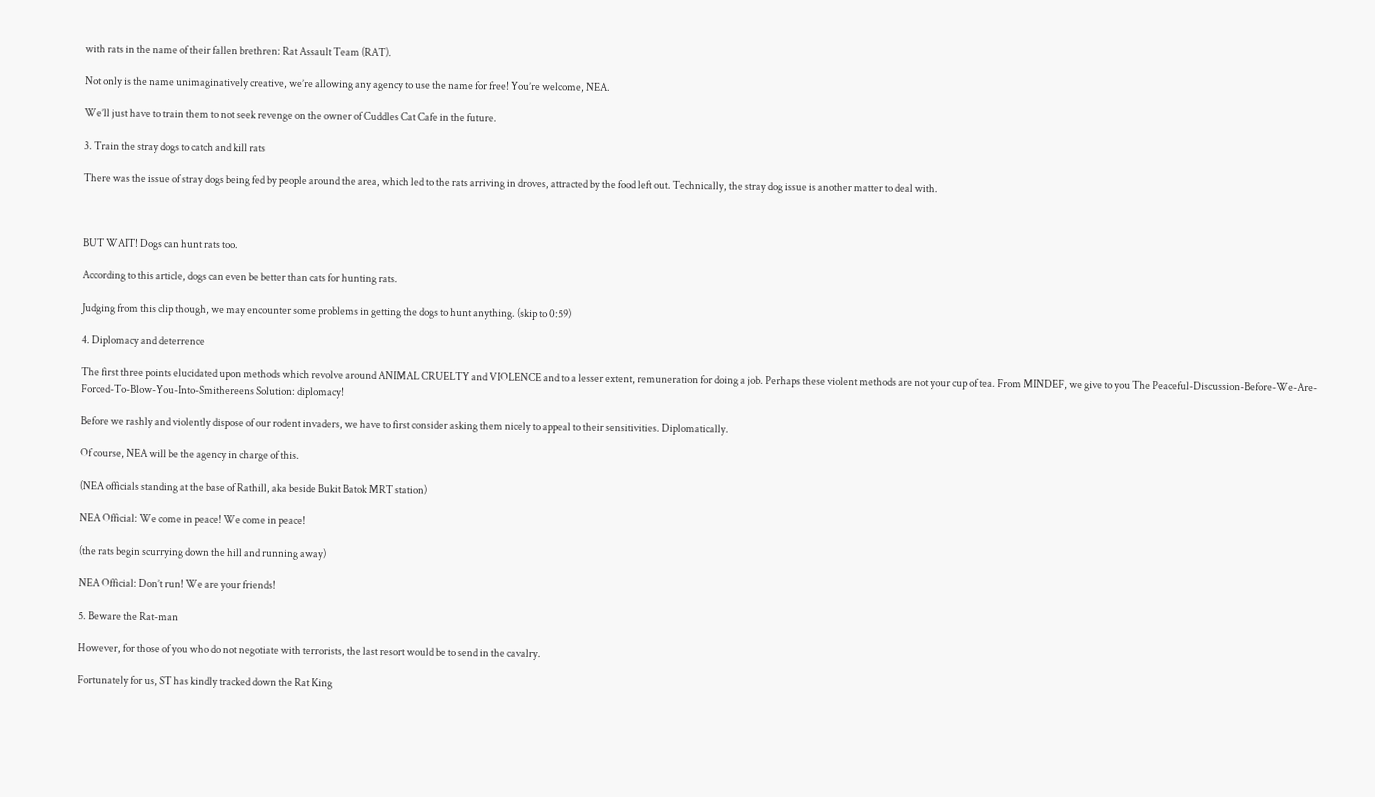with rats in the name of their fallen brethren: Rat Assault Team (RAT).

Not only is the name unimaginatively creative, we’re allowing any agency to use the name for free! You’re welcome, NEA.

We’ll just have to train them to not seek revenge on the owner of Cuddles Cat Cafe in the future.

3. Train the stray dogs to catch and kill rats

There was the issue of stray dogs being fed by people around the area, which led to the rats arriving in droves, attracted by the food left out. Technically, the stray dog issue is another matter to deal with.



BUT WAIT! Dogs can hunt rats too.

According to this article, dogs can even be better than cats for hunting rats.

Judging from this clip though, we may encounter some problems in getting the dogs to hunt anything. (skip to 0:59)

4. Diplomacy and deterrence

The first three points elucidated upon methods which revolve around ANIMAL CRUELTY and VIOLENCE and to a lesser extent, remuneration for doing a job. Perhaps these violent methods are not your cup of tea. From MINDEF, we give to you The Peaceful-Discussion-Before-We-Are-Forced-To-Blow-You-Into-Smithereens Solution: diplomacy!

Before we rashly and violently dispose of our rodent invaders, we have to first consider asking them nicely to appeal to their sensitivities. Diplomatically.

Of course, NEA will be the agency in charge of this.

(NEA officials standing at the base of Rathill, aka beside Bukit Batok MRT station)

NEA Official: We come in peace! We come in peace!

(the rats begin scurrying down the hill and running away)

NEA Official: Don’t run! We are your friends!

5. Beware the Rat-man

However, for those of you who do not negotiate with terrorists, the last resort would be to send in the cavalry.

Fortunately for us, ST has kindly tracked down the Rat King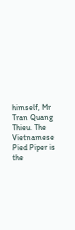himself, Mr Tran Quang Thieu. The Vietnamese Pied Piper is the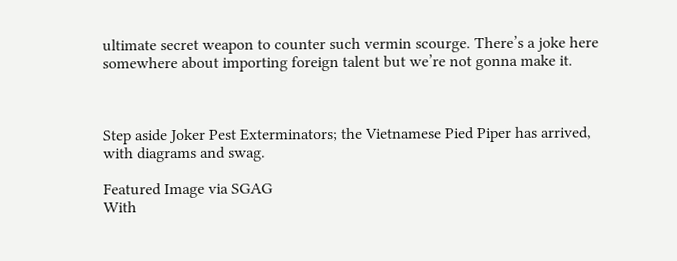ultimate secret weapon to counter such vermin scourge. There’s a joke here somewhere about importing foreign talent but we’re not gonna make it.



Step aside Joker Pest Exterminators; the Vietnamese Pied Piper has arrived, with diagrams and swag.

Featured Image via SGAG
With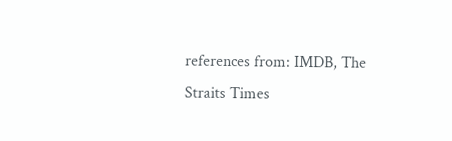references from: IMDB, The Straits Times